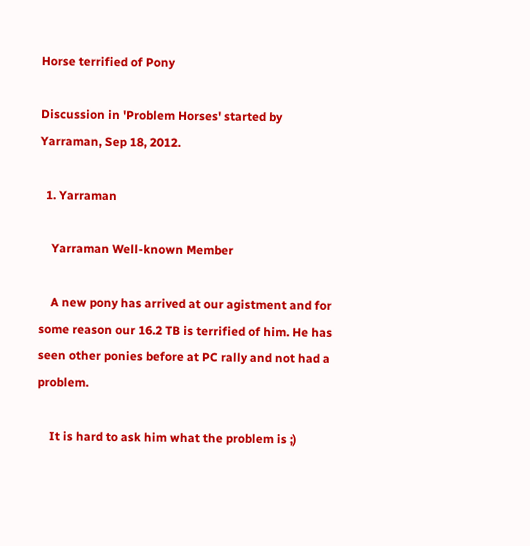Horse terrified of Pony

Discussion in 'Problem Horses' started by Yarraman, Sep 18, 2012.

  1. Yarraman

    Yarraman Well-known Member

    A new pony has arrived at our agistment and for some reason our 16.2 TB is terrified of him. He has seen other ponies before at PC rally and not had a problem.

    It is hard to ask him what the problem is ;)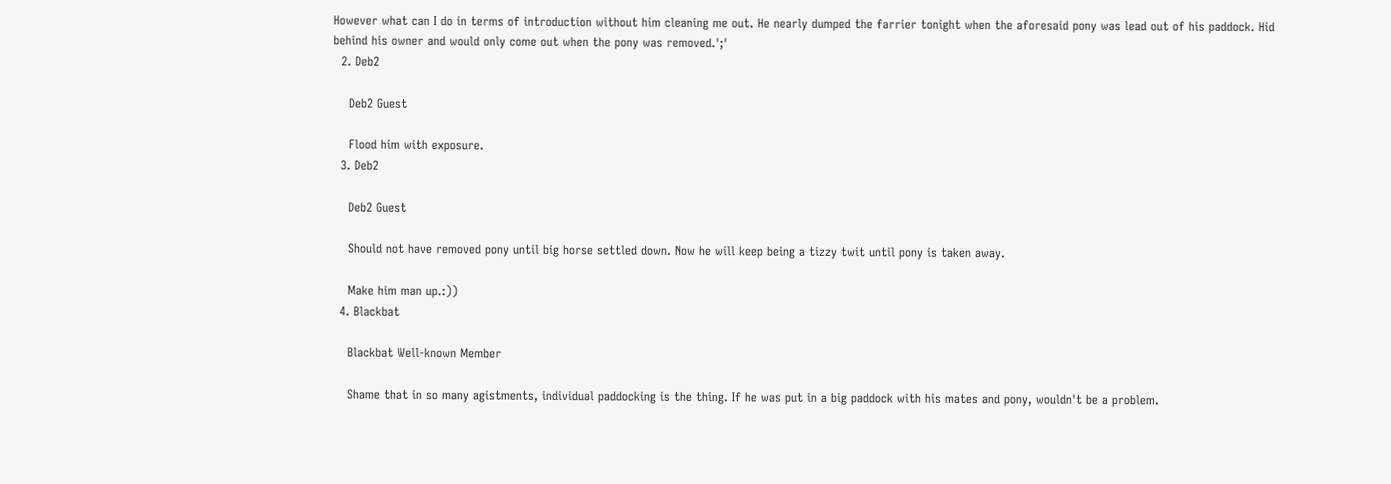However what can I do in terms of introduction without him cleaning me out. He nearly dumped the farrier tonight when the aforesaid pony was lead out of his paddock. Hid behind his owner and would only come out when the pony was removed.';'
  2. Deb2

    Deb2 Guest

    Flood him with exposure.
  3. Deb2

    Deb2 Guest

    Should not have removed pony until big horse settled down. Now he will keep being a tizzy twit until pony is taken away.

    Make him man up.:))
  4. Blackbat

    Blackbat Well-known Member

    Shame that in so many agistments, individual paddocking is the thing. If he was put in a big paddock with his mates and pony, wouldn't be a problem.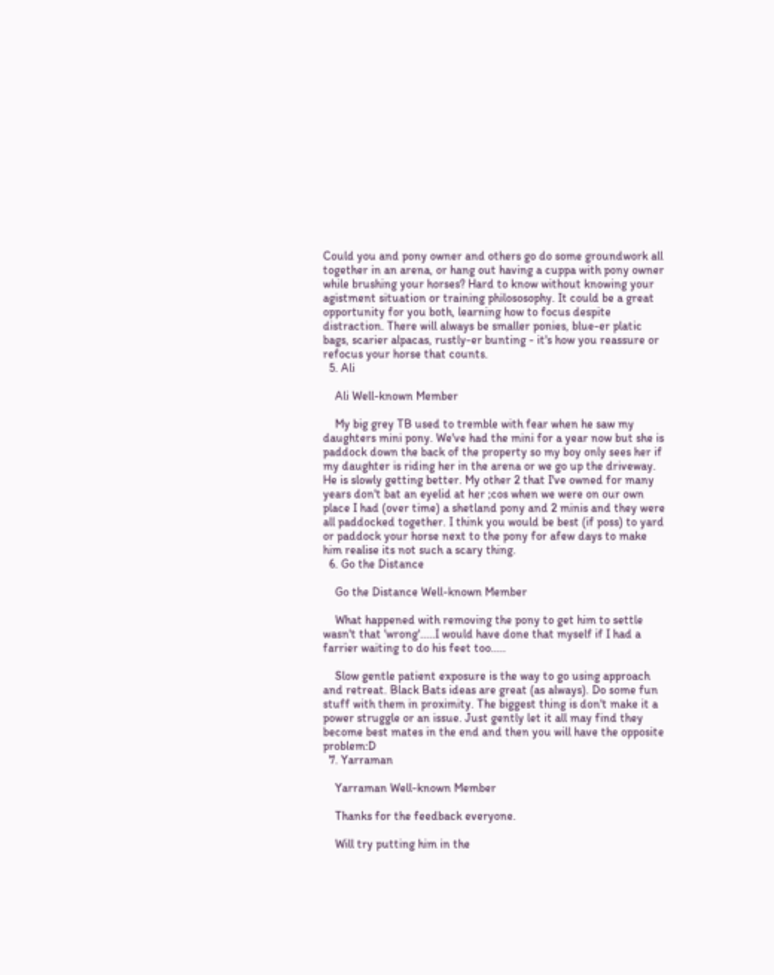Could you and pony owner and others go do some groundwork all together in an arena, or hang out having a cuppa with pony owner while brushing your horses? Hard to know without knowing your agistment situation or training philososophy. It could be a great opportunity for you both, learning how to focus despite distraction. There will always be smaller ponies, blue-er platic bags, scarier alpacas, rustly-er bunting - it's how you reassure or refocus your horse that counts.
  5. Ali

    Ali Well-known Member

    My big grey TB used to tremble with fear when he saw my daughters mini pony. We've had the mini for a year now but she is paddock down the back of the property so my boy only sees her if my daughter is riding her in the arena or we go up the driveway. He is slowly getting better. My other 2 that I've owned for many years don't bat an eyelid at her ;cos when we were on our own place I had (over time) a shetland pony and 2 minis and they were all paddocked together. I think you would be best (if poss) to yard or paddock your horse next to the pony for afew days to make him realise its not such a scary thing.
  6. Go the Distance

    Go the Distance Well-known Member

    What happened with removing the pony to get him to settle wasn't that 'wrong'.....I would have done that myself if I had a farrier waiting to do his feet too.....

    Slow gentle patient exposure is the way to go using approach and retreat. Black Bats ideas are great (as always). Do some fun stuff with them in proximity. The biggest thing is don't make it a power struggle or an issue. Just gently let it all may find they become best mates in the end and then you will have the opposite problem:D
  7. Yarraman

    Yarraman Well-known Member

    Thanks for the feedback everyone.

    Will try putting him in the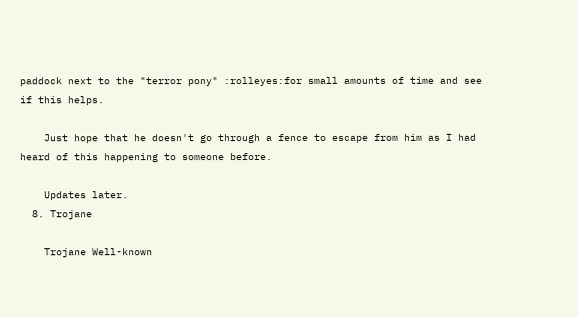paddock next to the "terror pony" :rolleyes:for small amounts of time and see if this helps.

    Just hope that he doesn't go through a fence to escape from him as I had heard of this happening to someone before.

    Updates later.
  8. Trojane

    Trojane Well-known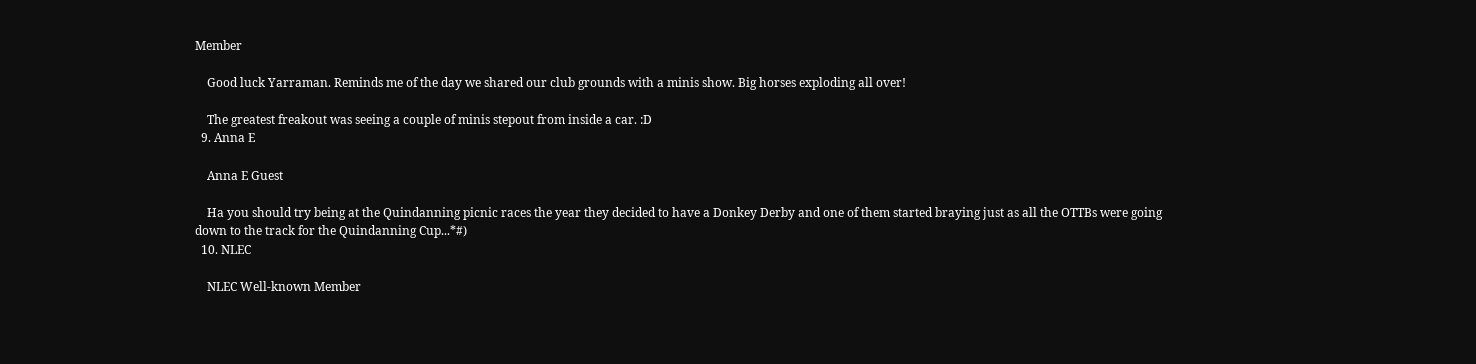Member

    Good luck Yarraman. Reminds me of the day we shared our club grounds with a minis show. Big horses exploding all over!

    The greatest freakout was seeing a couple of minis stepout from inside a car. :D
  9. Anna E

    Anna E Guest

    Ha you should try being at the Quindanning picnic races the year they decided to have a Donkey Derby and one of them started braying just as all the OTTBs were going down to the track for the Quindanning Cup...*#)
  10. NLEC

    NLEC Well-known Member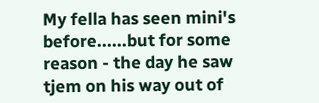My fella has seen mini's before......but for some reason - the day he saw tjem on his way out of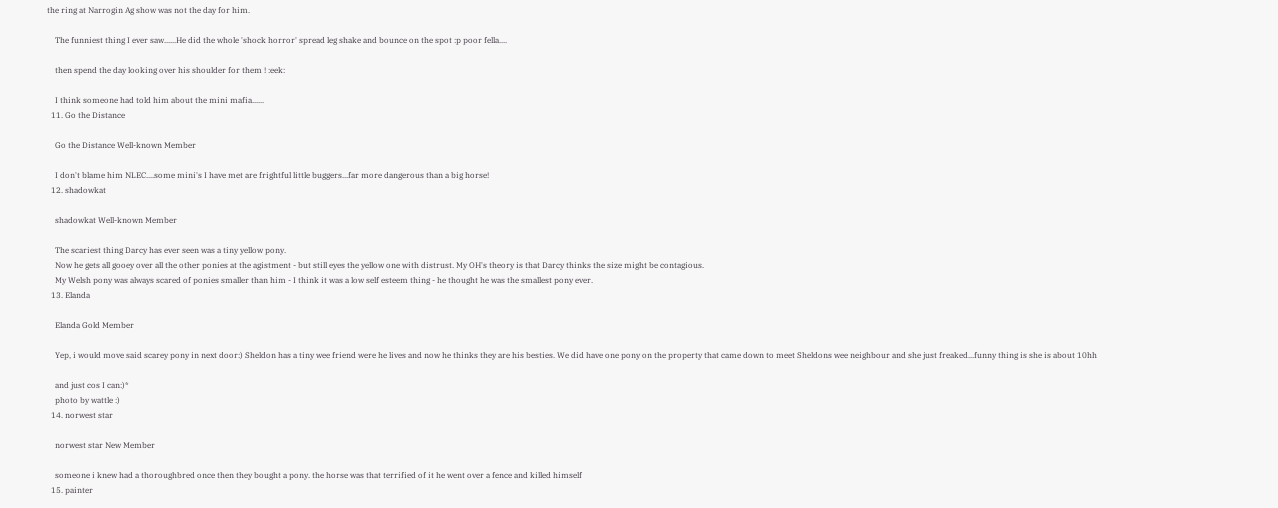the ring at Narrogin Ag show was not the day for him.

    The funniest thing I ever saw......He did the whole 'shock horror' spread leg shake and bounce on the spot :p poor fella....

    then spend the day looking over his shoulder for them ! :eek:

    I think someone had told him about the mini mafia......
  11. Go the Distance

    Go the Distance Well-known Member

    I don't blame him NLEC....some mini's I have met are frightful little buggers...far more dangerous than a big horse!
  12. shadowkat

    shadowkat Well-known Member

    The scariest thing Darcy has ever seen was a tiny yellow pony.
    Now he gets all gooey over all the other ponies at the agistment - but still eyes the yellow one with distrust. My OH's theory is that Darcy thinks the size might be contagious.
    My Welsh pony was always scared of ponies smaller than him - I think it was a low self esteem thing - he thought he was the smallest pony ever.
  13. Elanda

    Elanda Gold Member

    Yep, i would move said scarey pony in next door:) Sheldon has a tiny wee friend were he lives and now he thinks they are his besties. We did have one pony on the property that came down to meet Sheldons wee neighbour and she just freaked...funny thing is she is about 10hh

    and just cos I can:)*
    photo by wattle :)
  14. norwest star

    norwest star New Member

    someone i knew had a thoroughbred once then they bought a pony. the horse was that terrified of it he went over a fence and killed himself
  15. painter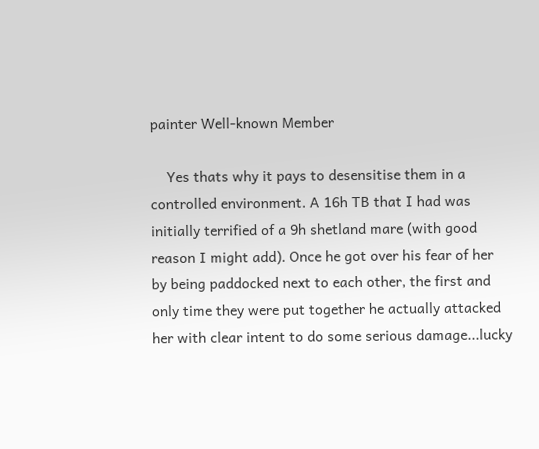painter Well-known Member

    Yes thats why it pays to desensitise them in a controlled environment. A 16h TB that I had was initially terrified of a 9h shetland mare (with good reason I might add). Once he got over his fear of her by being paddocked next to each other, the first and only time they were put together he actually attacked her with clear intent to do some serious damage...lucky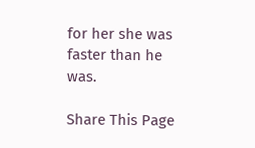for her she was faster than he was.

Share This Page